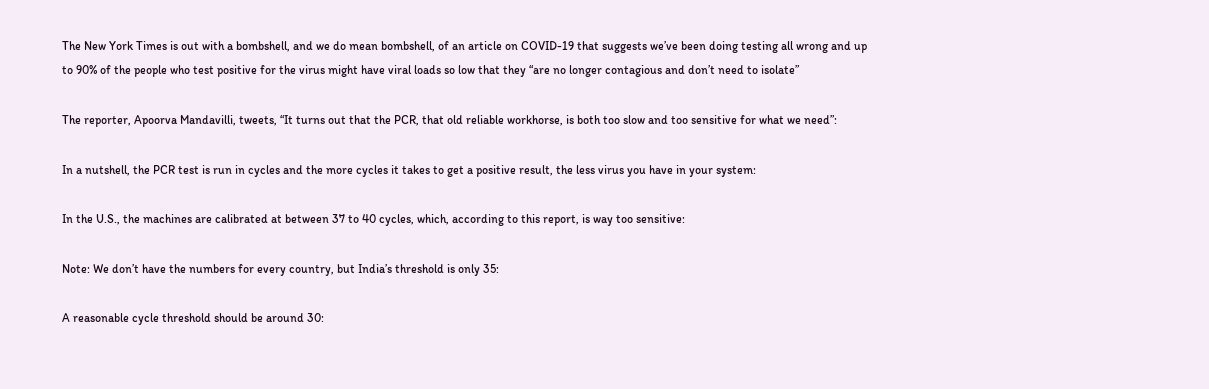The New York Times is out with a bombshell, and we do mean bombshell, of an article on COVID-19 that suggests we’ve been doing testing all wrong and up to 90% of the people who test positive for the virus might have viral loads so low that they “are no longer contagious and don’t need to isolate”

The reporter, Apoorva Mandavilli, tweets, “It turns out that the PCR, that old reliable workhorse, is both too slow and too sensitive for what we need”:

In a nutshell, the PCR test is run in cycles and the more cycles it takes to get a positive result, the less virus you have in your system:

In the U.S., the machines are calibrated at between 37 to 40 cycles, which, according to this report, is way too sensitive:

Note: We don’t have the numbers for every country, but India’s threshold is only 35:

A reasonable cycle threshold should be around 30: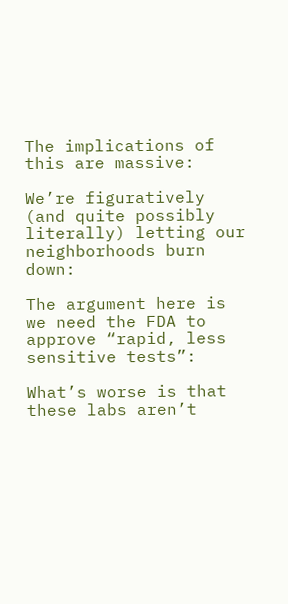The implications of this are massive:

We’re figuratively (and quite possibly literally) letting our neighborhoods burn down:

The argument here is we need the FDA to approve “rapid, less sensitive tests”:

What’s worse is that these labs aren’t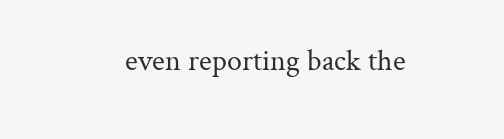even reporting back the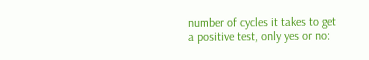number of cycles it takes to get a positive test, only yes or no: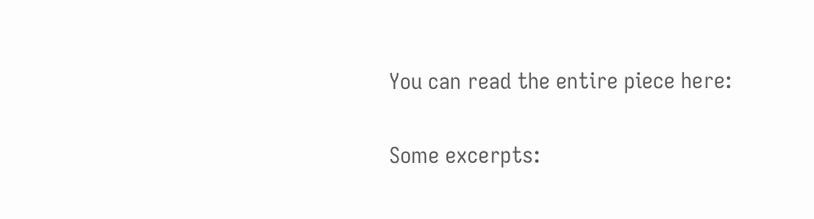You can read the entire piece here:

Some excerpts: